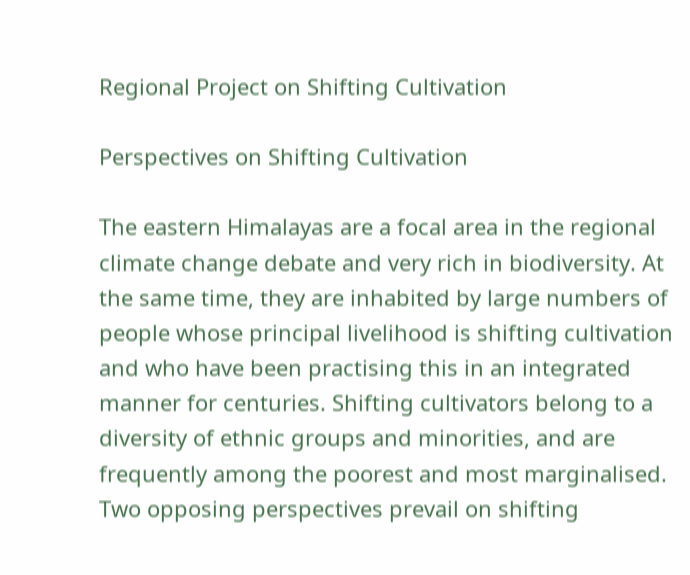Regional Project on Shifting Cultivation

Perspectives on Shifting Cultivation

The eastern Himalayas are a focal area in the regional climate change debate and very rich in biodiversity. At the same time, they are inhabited by large numbers of people whose principal livelihood is shifting cultivation and who have been practising this in an integrated manner for centuries. Shifting cultivators belong to a diversity of ethnic groups and minorities, and are frequently among the poorest and most marginalised.
Two opposing perspectives prevail on shifting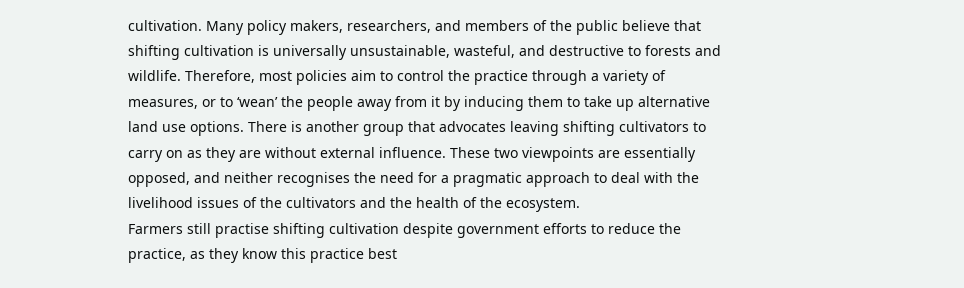cultivation. Many policy makers, researchers, and members of the public believe that shifting cultivation is universally unsustainable, wasteful, and destructive to forests and wildlife. Therefore, most policies aim to control the practice through a variety of measures, or to ‘wean’ the people away from it by inducing them to take up alternative land use options. There is another group that advocates leaving shifting cultivators to carry on as they are without external influence. These two viewpoints are essentially opposed, and neither recognises the need for a pragmatic approach to deal with the livelihood issues of the cultivators and the health of the ecosystem.
Farmers still practise shifting cultivation despite government efforts to reduce the practice, as they know this practice best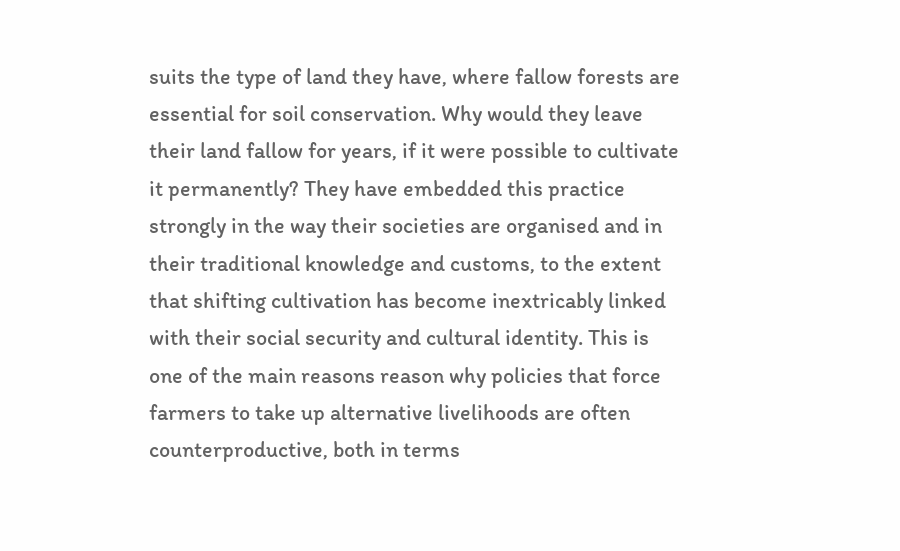suits the type of land they have, where fallow forests are essential for soil conservation. Why would they leave their land fallow for years, if it were possible to cultivate it permanently? They have embedded this practice strongly in the way their societies are organised and in their traditional knowledge and customs, to the extent that shifting cultivation has become inextricably linked with their social security and cultural identity. This is one of the main reasons reason why policies that force farmers to take up alternative livelihoods are often counterproductive, both in terms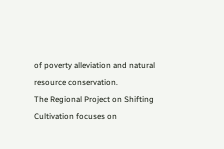of poverty alleviation and natural resource conservation.
The Regional Project on Shifting Cultivation focuses on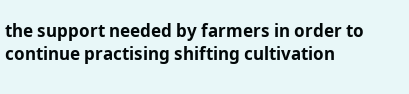the support needed by farmers in order to continue practising shifting cultivation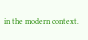in the modern context.